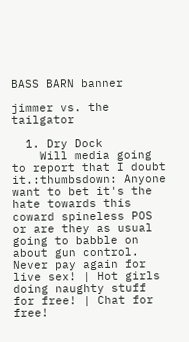BASS BARN banner

jimmer vs. the tailgator

  1. Dry Dock
    Will media going to report that I doubt it.:thumbsdown: Anyone want to bet it's the hate towards this coward spineless POS or are they as usual going to babble on about gun control. Never pay again for live sex! | Hot girls doing naughty stuff for free! | Chat for free!